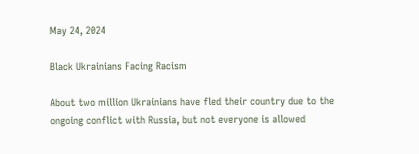May 24, 2024

Black Ukrainians Facing Racism

About two million Ukrainians have fled their country due to the ongoing conflict with Russia, but not everyone is allowed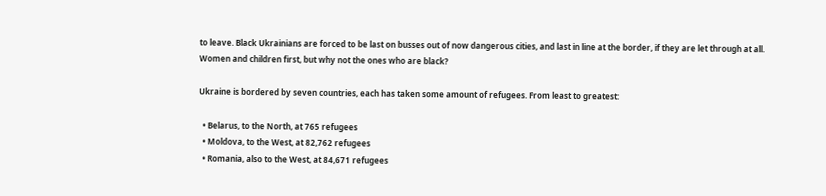to leave. Black Ukrainians are forced to be last on busses out of now dangerous cities, and last in line at the border, if they are let through at all. Women and children first, but why not the ones who are black?

Ukraine is bordered by seven countries, each has taken some amount of refugees. From least to greatest:

  • Belarus, to the North, at 765 refugees
  • Moldova, to the West, at 82,762 refugees
  • Romania, also to the West, at 84,671 refugees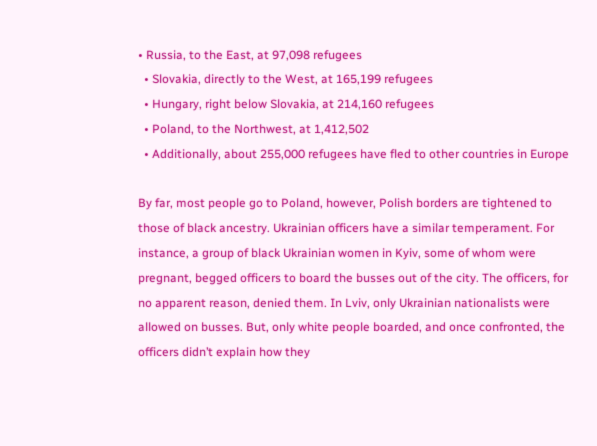• Russia, to the East, at 97,098 refugees
  • Slovakia, directly to the West, at 165,199 refugees
  • Hungary, right below Slovakia, at 214,160 refugees
  • Poland, to the Northwest, at 1,412,502
  • Additionally, about 255,000 refugees have fled to other countries in Europe

By far, most people go to Poland, however, Polish borders are tightened to those of black ancestry. Ukrainian officers have a similar temperament. For instance, a group of black Ukrainian women in Kyiv, some of whom were pregnant, begged officers to board the busses out of the city. The officers, for no apparent reason, denied them. In Lviv, only Ukrainian nationalists were allowed on busses. But, only white people boarded, and once confronted, the officers didn’t explain how they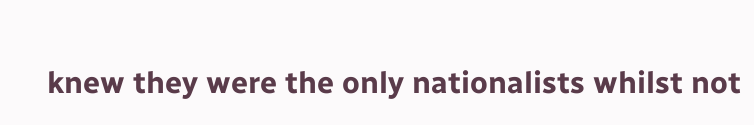knew they were the only nationalists whilst not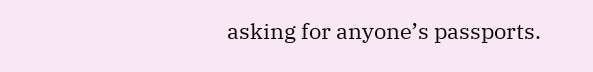asking for anyone’s passports.